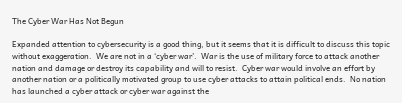The Cyber War Has Not Begun

Expanded attention to cybersecurity is a good thing, but it seems that it is difficult to discuss this topic without exaggeration.  We are not in a ‘cyber war’.  War is the use of military force to attack another nation and damage or destroy its capability and will to resist.  Cyber war would involve an effort by another nation or a politically motivated group to use cyber attacks to attain political ends.  No nation has launched a cyber attack or cyber war against the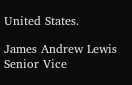United States.

James Andrew Lewis
Senior Vice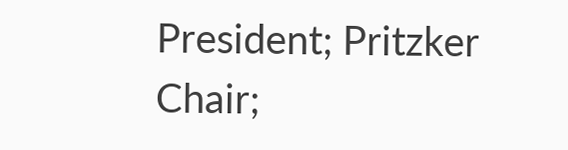President; Pritzker Chair;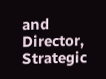and Director, Strategic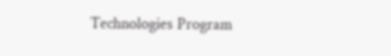Technologies Program